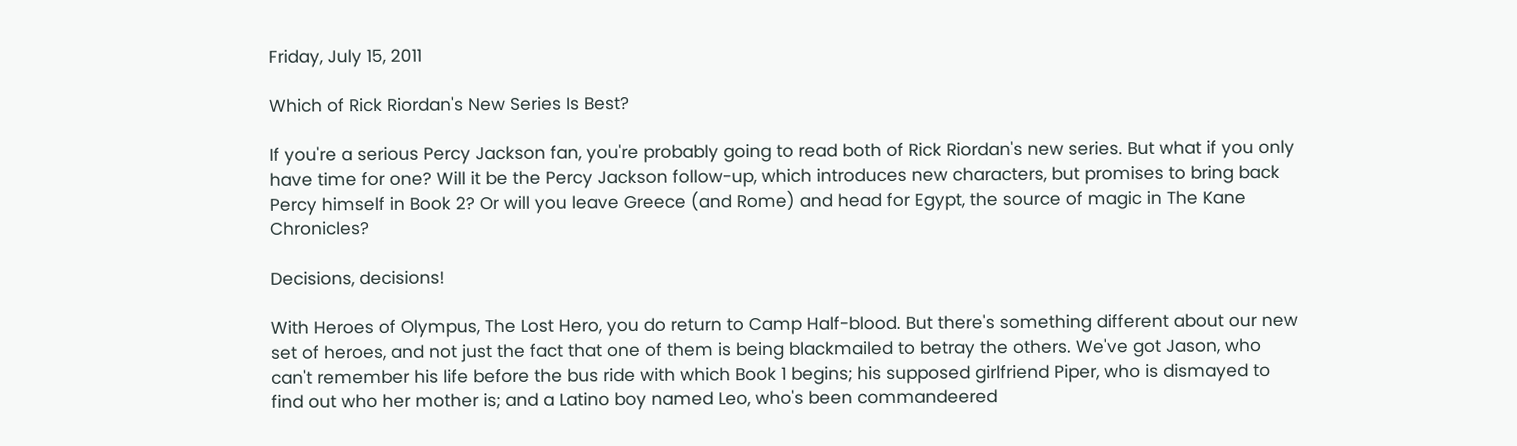Friday, July 15, 2011

Which of Rick Riordan's New Series Is Best?

If you're a serious Percy Jackson fan, you're probably going to read both of Rick Riordan's new series. But what if you only have time for one? Will it be the Percy Jackson follow-up, which introduces new characters, but promises to bring back Percy himself in Book 2? Or will you leave Greece (and Rome) and head for Egypt, the source of magic in The Kane Chronicles?

Decisions, decisions!

With Heroes of Olympus, The Lost Hero, you do return to Camp Half-blood. But there's something different about our new set of heroes, and not just the fact that one of them is being blackmailed to betray the others. We've got Jason, who can't remember his life before the bus ride with which Book 1 begins; his supposed girlfriend Piper, who is dismayed to find out who her mother is; and a Latino boy named Leo, who's been commandeered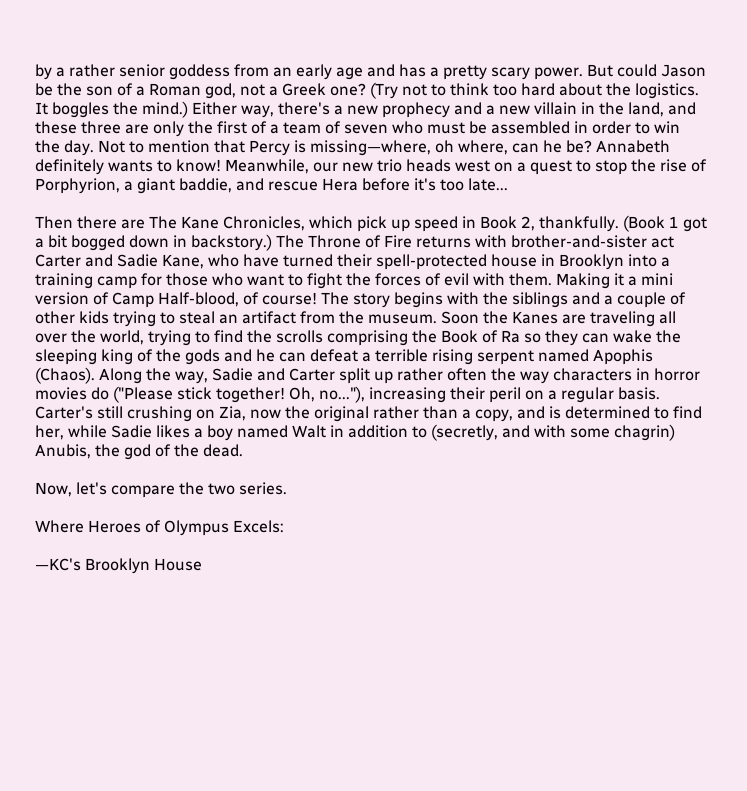by a rather senior goddess from an early age and has a pretty scary power. But could Jason be the son of a Roman god, not a Greek one? (Try not to think too hard about the logistics. It boggles the mind.) Either way, there's a new prophecy and a new villain in the land, and these three are only the first of a team of seven who must be assembled in order to win the day. Not to mention that Percy is missing—where, oh where, can he be? Annabeth definitely wants to know! Meanwhile, our new trio heads west on a quest to stop the rise of Porphyrion, a giant baddie, and rescue Hera before it's too late...

Then there are The Kane Chronicles, which pick up speed in Book 2, thankfully. (Book 1 got a bit bogged down in backstory.) The Throne of Fire returns with brother-and-sister act Carter and Sadie Kane, who have turned their spell-protected house in Brooklyn into a training camp for those who want to fight the forces of evil with them. Making it a mini version of Camp Half-blood, of course! The story begins with the siblings and a couple of other kids trying to steal an artifact from the museum. Soon the Kanes are traveling all over the world, trying to find the scrolls comprising the Book of Ra so they can wake the sleeping king of the gods and he can defeat a terrible rising serpent named Apophis (Chaos). Along the way, Sadie and Carter split up rather often the way characters in horror movies do ("Please stick together! Oh, no..."), increasing their peril on a regular basis. Carter's still crushing on Zia, now the original rather than a copy, and is determined to find her, while Sadie likes a boy named Walt in addition to (secretly, and with some chagrin) Anubis, the god of the dead.

Now, let's compare the two series.

Where Heroes of Olympus Excels:

—KC's Brooklyn House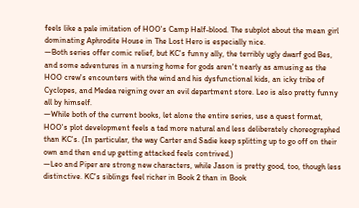feels like a pale imitation of HOO's Camp Half-blood. The subplot about the mean girl dominating Aphrodite House in The Lost Hero is especially nice.
—Both series offer comic relief, but KC's funny ally, the terribly ugly dwarf god Bes, and some adventures in a nursing home for gods aren't nearly as amusing as the HOO crew's encounters with the wind and his dysfunctional kids, an icky tribe of Cyclopes, and Medea reigning over an evil department store. Leo is also pretty funny all by himself.
—While both of the current books, let alone the entire series, use a quest format, HOO's plot development feels a tad more natural and less deliberately choreographed than KC's. (In particular, the way Carter and Sadie keep splitting up to go off on their own and then end up getting attacked feels contrived.)
—Leo and Piper are strong new characters, while Jason is pretty good, too, though less distinctive. KC's siblings feel richer in Book 2 than in Book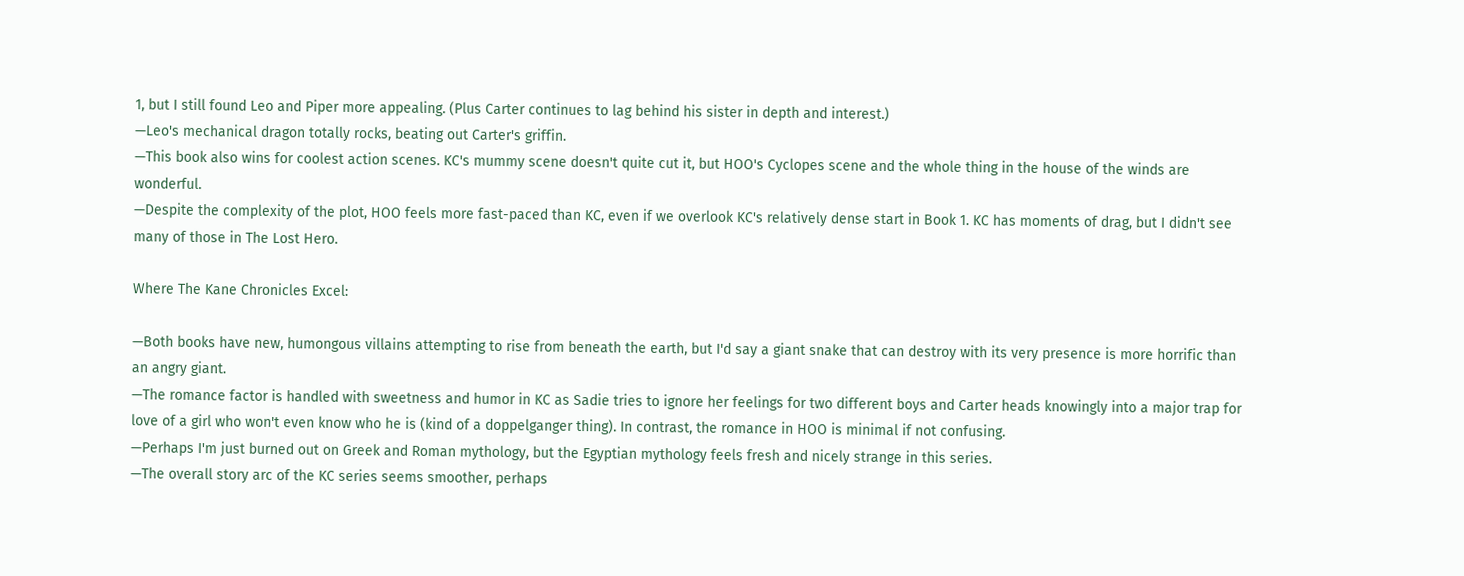1, but I still found Leo and Piper more appealing. (Plus Carter continues to lag behind his sister in depth and interest.)
—Leo's mechanical dragon totally rocks, beating out Carter's griffin.
—This book also wins for coolest action scenes. KC's mummy scene doesn't quite cut it, but HOO's Cyclopes scene and the whole thing in the house of the winds are wonderful.
—Despite the complexity of the plot, HOO feels more fast-paced than KC, even if we overlook KC's relatively dense start in Book 1. KC has moments of drag, but I didn't see many of those in The Lost Hero.

Where The Kane Chronicles Excel:

—Both books have new, humongous villains attempting to rise from beneath the earth, but I'd say a giant snake that can destroy with its very presence is more horrific than an angry giant.
—The romance factor is handled with sweetness and humor in KC as Sadie tries to ignore her feelings for two different boys and Carter heads knowingly into a major trap for love of a girl who won't even know who he is (kind of a doppelganger thing). In contrast, the romance in HOO is minimal if not confusing.
—Perhaps I'm just burned out on Greek and Roman mythology, but the Egyptian mythology feels fresh and nicely strange in this series.
—The overall story arc of the KC series seems smoother, perhaps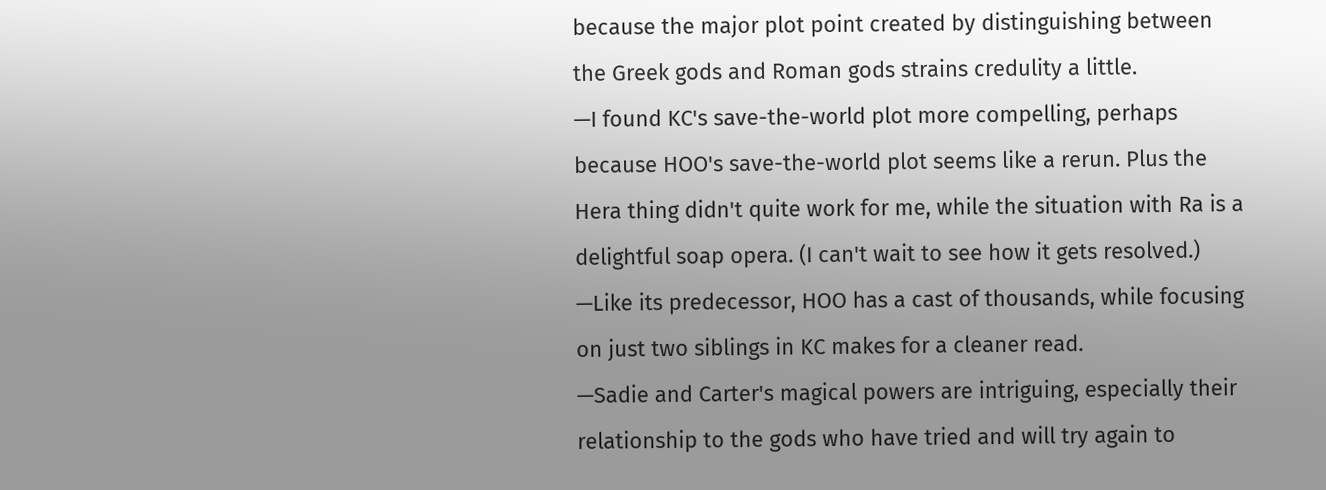because the major plot point created by distinguishing between the Greek gods and Roman gods strains credulity a little.
—I found KC's save-the-world plot more compelling, perhaps because HOO's save-the-world plot seems like a rerun. Plus the Hera thing didn't quite work for me, while the situation with Ra is a delightful soap opera. (I can't wait to see how it gets resolved.)
—Like its predecessor, HOO has a cast of thousands, while focusing on just two siblings in KC makes for a cleaner read.
—Sadie and Carter's magical powers are intriguing, especially their relationship to the gods who have tried and will try again to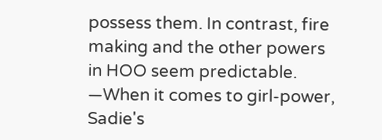possess them. In contrast, fire making and the other powers in HOO seem predictable.
—When it comes to girl-power, Sadie's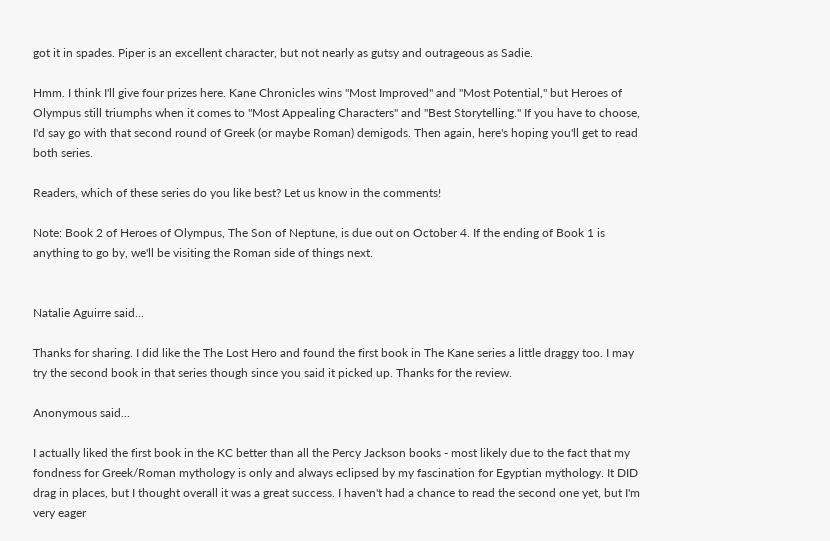got it in spades. Piper is an excellent character, but not nearly as gutsy and outrageous as Sadie.

Hmm. I think I'll give four prizes here. Kane Chronicles wins "Most Improved" and "Most Potential," but Heroes of Olympus still triumphs when it comes to "Most Appealing Characters" and "Best Storytelling." If you have to choose, I'd say go with that second round of Greek (or maybe Roman) demigods. Then again, here's hoping you'll get to read both series.

Readers, which of these series do you like best? Let us know in the comments!

Note: Book 2 of Heroes of Olympus, The Son of Neptune, is due out on October 4. If the ending of Book 1 is anything to go by, we'll be visiting the Roman side of things next.


Natalie Aguirre said...

Thanks for sharing. I did like the The Lost Hero and found the first book in The Kane series a little draggy too. I may try the second book in that series though since you said it picked up. Thanks for the review.

Anonymous said...

I actually liked the first book in the KC better than all the Percy Jackson books - most likely due to the fact that my fondness for Greek/Roman mythology is only and always eclipsed by my fascination for Egyptian mythology. It DID drag in places, but I thought overall it was a great success. I haven't had a chance to read the second one yet, but I'm very eager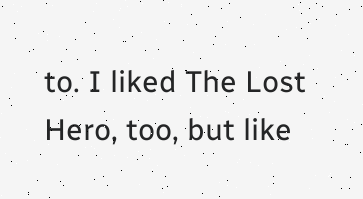to. I liked The Lost Hero, too, but like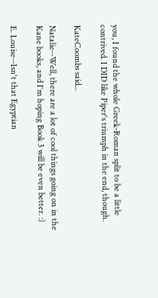you, I found the whole Greek-Roman split to be a little contrived. I DID like Piper's triumph in the end, though.

KateCoombs said...

Natalie--Well, there are a lot of cool things going on in the Kane books, and I'm hoping Book 3 will be even better. :)

E. Louise--Isn't that Egyptian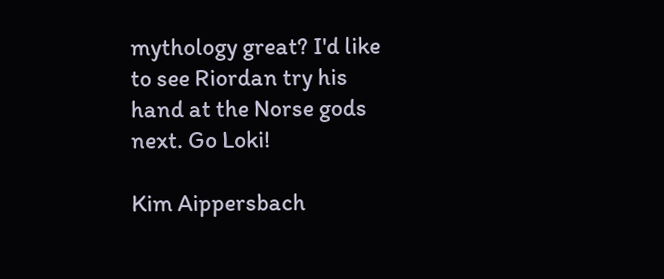mythology great? I'd like to see Riordan try his hand at the Norse gods next. Go Loki!

Kim Aippersbach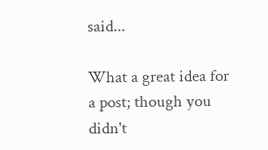said...

What a great idea for a post; though you didn't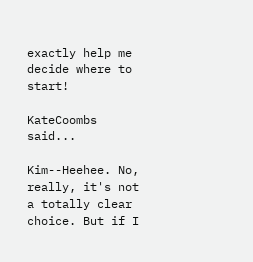exactly help me decide where to start!

KateCoombs said...

Kim--Heehee. No, really, it's not a totally clear choice. But if I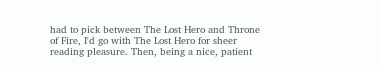had to pick between The Lost Hero and Throne of Fire, I'd go with The Lost Hero for sheer reading pleasure. Then, being a nice, patient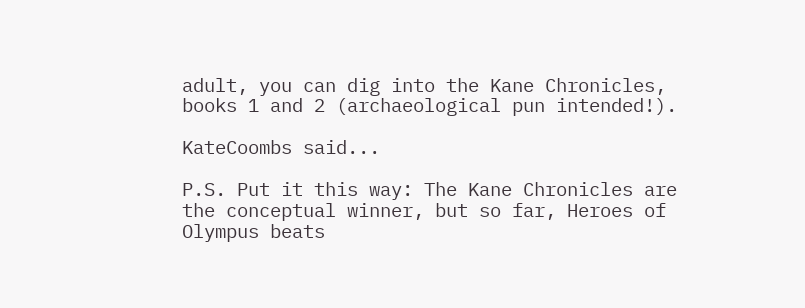adult, you can dig into the Kane Chronicles, books 1 and 2 (archaeological pun intended!).

KateCoombs said...

P.S. Put it this way: The Kane Chronicles are the conceptual winner, but so far, Heroes of Olympus beats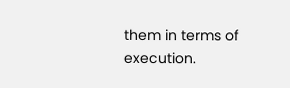them in terms of execution.